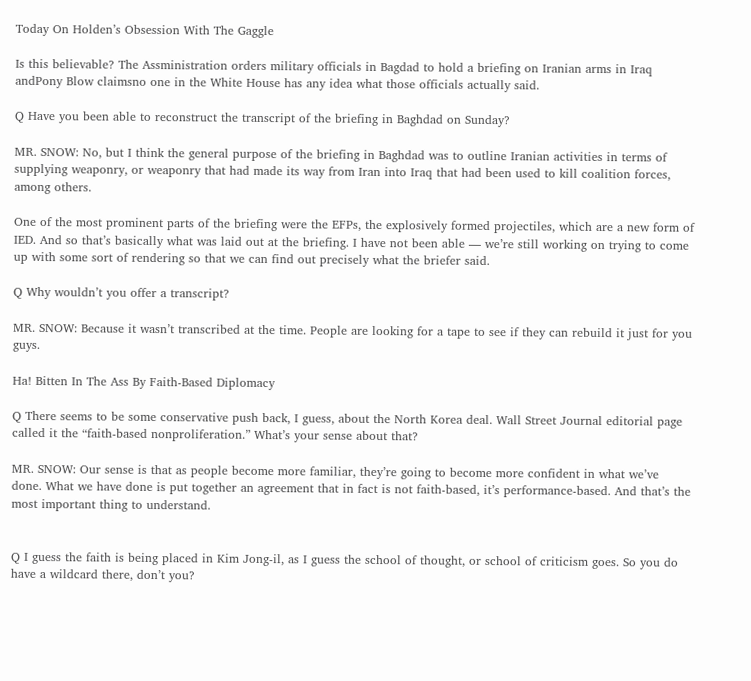Today On Holden’s Obsession With The Gaggle

Is this believable? The Assministration orders military officials in Bagdad to hold a briefing on Iranian arms in Iraq andPony Blow claimsno one in the White House has any idea what those officials actually said.

Q Have you been able to reconstruct the transcript of the briefing in Baghdad on Sunday?

MR. SNOW: No, but I think the general purpose of the briefing in Baghdad was to outline Iranian activities in terms of supplying weaponry, or weaponry that had made its way from Iran into Iraq that had been used to kill coalition forces, among others.

One of the most prominent parts of the briefing were the EFPs, the explosively formed projectiles, which are a new form of IED. And so that’s basically what was laid out at the briefing. I have not been able — we’re still working on trying to come up with some sort of rendering so that we can find out precisely what the briefer said.

Q Why wouldn’t you offer a transcript?

MR. SNOW: Because it wasn’t transcribed at the time. People are looking for a tape to see if they can rebuild it just for you guys.

Ha! Bitten In The Ass By Faith-Based Diplomacy

Q There seems to be some conservative push back, I guess, about the North Korea deal. Wall Street Journal editorial page called it the “faith-based nonproliferation.” What’s your sense about that?

MR. SNOW: Our sense is that as people become more familiar, they’re going to become more confident in what we’ve done. What we have done is put together an agreement that in fact is not faith-based, it’s performance-based. And that’s the most important thing to understand.


Q I guess the faith is being placed in Kim Jong-il, as I guess the school of thought, or school of criticism goes. So you do have a wildcard there, don’t you?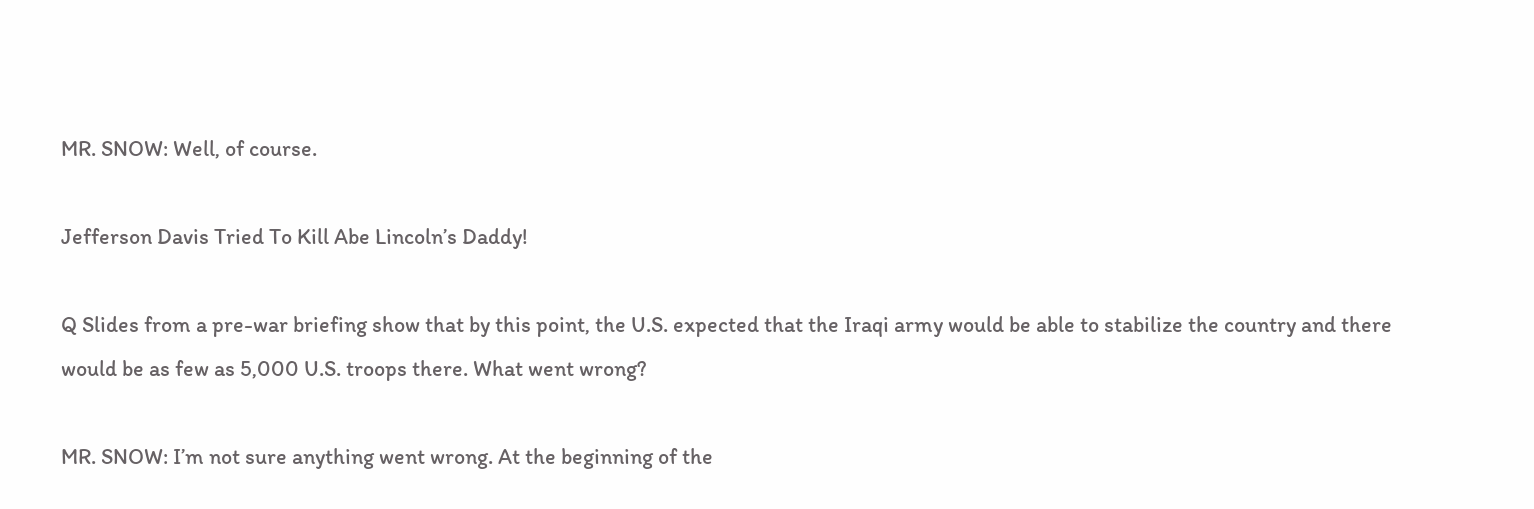MR. SNOW: Well, of course.

Jefferson Davis Tried To Kill Abe Lincoln’s Daddy!

Q Slides from a pre-war briefing show that by this point, the U.S. expected that the Iraqi army would be able to stabilize the country and there would be as few as 5,000 U.S. troops there. What went wrong?

MR. SNOW: I’m not sure anything went wrong. At the beginning of the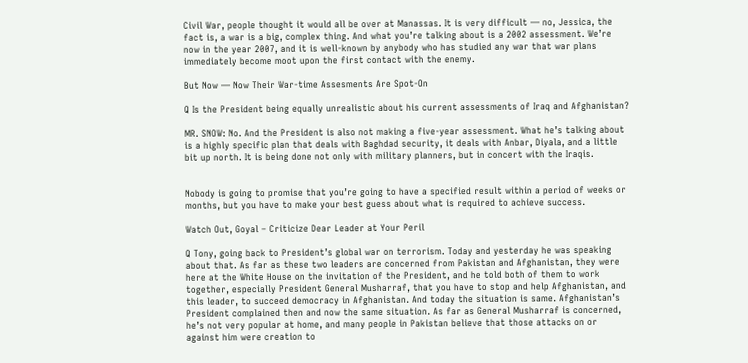Civil War, people thought it would all be over at Manassas. It is very difficult — no, Jessica, the fact is, a war is a big, complex thing. And what you’re talking about is a 2002 assessment. We’re now in the year 2007, and it is well-known by anybody who has studied any war that war plans immediately become moot upon the first contact with the enemy.

But Now — Now Their War-time Assesments Are Spot-On

Q Is the President being equally unrealistic about his current assessments of Iraq and Afghanistan?

MR. SNOW: No. And the President is also not making a five-year assessment. What he’s talking about is a highly specific plan that deals with Baghdad security, it deals with Anbar, Diyala, and a little bit up north. It is being done not only with military planners, but in concert with the Iraqis.


Nobody is going to promise that you’re going to have a specified result within a period of weeks or months, but you have to make your best guess about what is required to achieve success.

Watch Out, Goyal – Criticize Dear Leader at Your Peril

Q Tony, going back to President’s global war on terrorism. Today and yesterday he was speaking about that. As far as these two leaders are concerned from Pakistan and Afghanistan, they were here at the White House on the invitation of the President, and he told both of them to work together, especially President General Musharraf, that you have to stop and help Afghanistan, and this leader, to succeed democracy in Afghanistan. And today the situation is same. Afghanistan’s President complained then and now the same situation. As far as General Musharraf is concerned, he’s not very popular at home, and many people in Pakistan believe that those attacks on or against him were creation to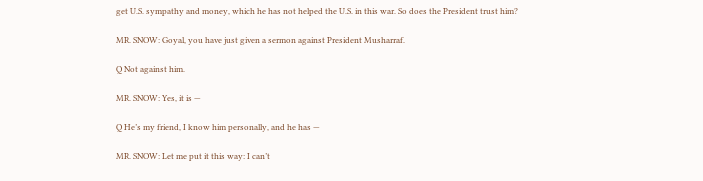get U.S. sympathy and money, which he has not helped the U.S. in this war. So does the President trust him?

MR. SNOW: Goyal, you have just given a sermon against President Musharraf.

Q Not against him.

MR. SNOW: Yes, it is —

Q He’s my friend, I know him personally, and he has —

MR. SNOW: Let me put it this way: I can’t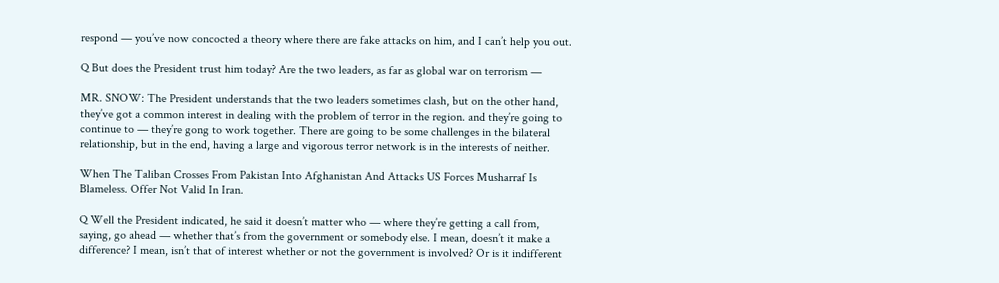respond — you’ve now concocted a theory where there are fake attacks on him, and I can’t help you out.

Q But does the President trust him today? Are the two leaders, as far as global war on terrorism —

MR. SNOW: The President understands that the two leaders sometimes clash, but on the other hand, they’ve got a common interest in dealing with the problem of terror in the region. and they’re going to continue to — they’re gong to work together. There are going to be some challenges in the bilateral relationship, but in the end, having a large and vigorous terror network is in the interests of neither.

When The Taliban Crosses From Pakistan Into Afghanistan And Attacks US Forces Musharraf Is Blameless. Offer Not Valid In Iran.

Q Well the President indicated, he said it doesn’t matter who — where they’re getting a call from, saying, go ahead — whether that’s from the government or somebody else. I mean, doesn’t it make a difference? I mean, isn’t that of interest whether or not the government is involved? Or is it indifferent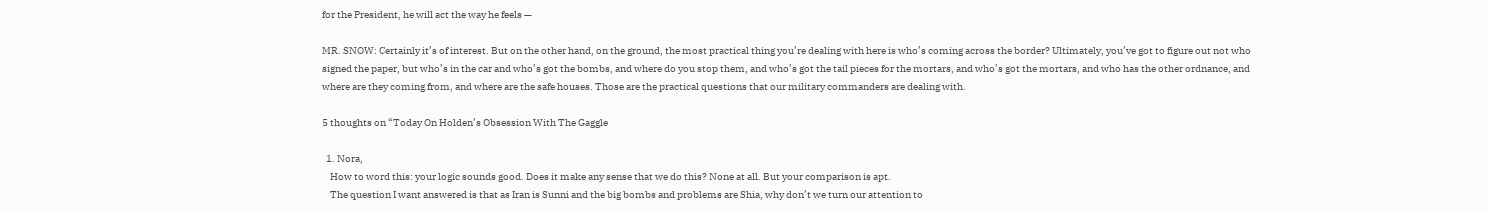for the President, he will act the way he feels —

MR. SNOW: Certainly it’s of interest. But on the other hand, on the ground, the most practical thing you’re dealing with here is who’s coming across the border? Ultimately, you’ve got to figure out not who signed the paper, but who’s in the car and who’s got the bombs, and where do you stop them, and who’s got the tail pieces for the mortars, and who’s got the mortars, and who has the other ordnance, and where are they coming from, and where are the safe houses. Those are the practical questions that our military commanders are dealing with.

5 thoughts on “Today On Holden’s Obsession With The Gaggle

  1. Nora,
    How to word this: your logic sounds good. Does it make any sense that we do this? None at all. But your comparison is apt.
    The question I want answered is that as Iran is Sunni and the big bombs and problems are Shia, why don’t we turn our attention to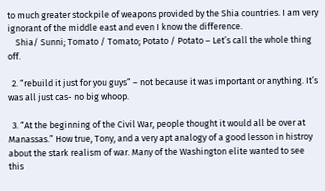to much greater stockpile of weapons provided by the Shia countries. I am very ignorant of the middle east and even I know the difference.
    Shia/ Sunni; Tomato / Tomato; Potato / Potato – Let’s call the whole thing off.

  2. “rebuild it just for you guys” – not because it was important or anything. It’s was all just cas- no big whoop.

  3. “At the beginning of the Civil War, people thought it would all be over at Manassas.” How true, Tony, and a very apt analogy of a good lesson in histroy about the stark realism of war. Many of the Washington elite wanted to see this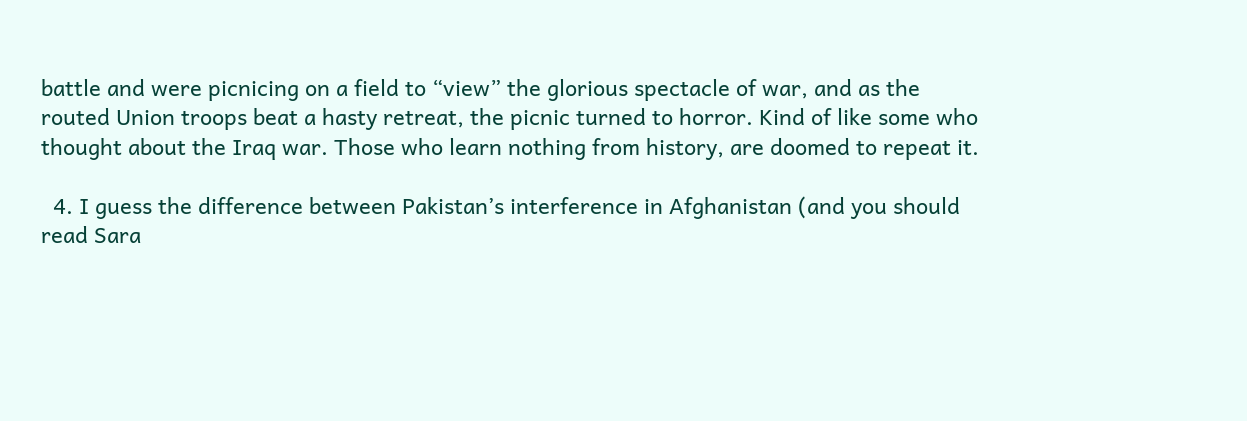battle and were picnicing on a field to “view” the glorious spectacle of war, and as the routed Union troops beat a hasty retreat, the picnic turned to horror. Kind of like some who thought about the Iraq war. Those who learn nothing from history, are doomed to repeat it.

  4. I guess the difference between Pakistan’s interference in Afghanistan (and you should read Sara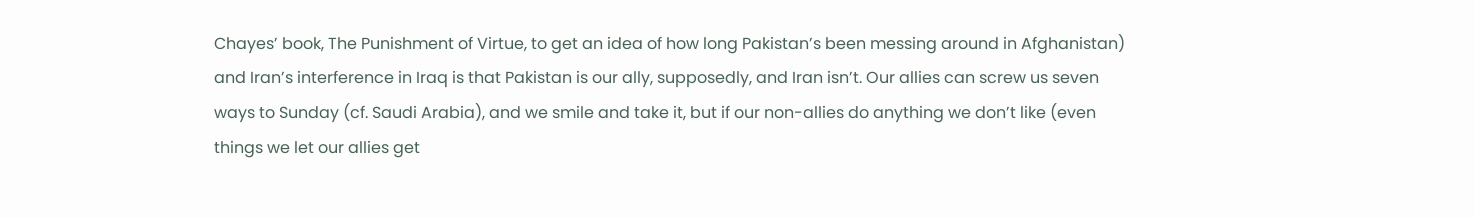Chayes’ book, The Punishment of Virtue, to get an idea of how long Pakistan’s been messing around in Afghanistan) and Iran’s interference in Iraq is that Pakistan is our ally, supposedly, and Iran isn’t. Our allies can screw us seven ways to Sunday (cf. Saudi Arabia), and we smile and take it, but if our non-allies do anything we don’t like (even things we let our allies get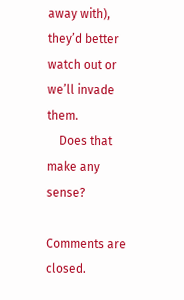away with), they’d better watch out or we’ll invade them.
    Does that make any sense?

Comments are closed.